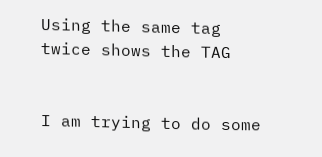Using the same tag twice shows the TAG


I am trying to do some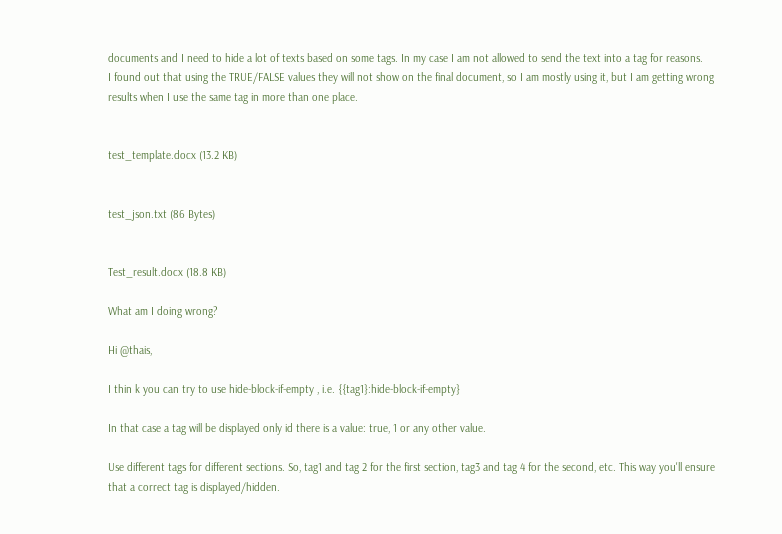documents and I need to hide a lot of texts based on some tags. In my case I am not allowed to send the text into a tag for reasons.
I found out that using the TRUE/FALSE values they will not show on the final document, so I am mostly using it, but I am getting wrong results when I use the same tag in more than one place.


test_template.docx (13.2 KB)


test_json.txt (86 Bytes)


Test_result.docx (18.8 KB)

What am I doing wrong?

Hi @thais,

I thin k you can try to use hide-block-if-empty , i.e. {{tag1}:hide-block-if-empty}

In that case a tag will be displayed only id there is a value: true, 1 or any other value.

Use different tags for different sections. So, tag1 and tag 2 for the first section, tag3 and tag 4 for the second, etc. This way you'll ensure that a correct tag is displayed/hidden.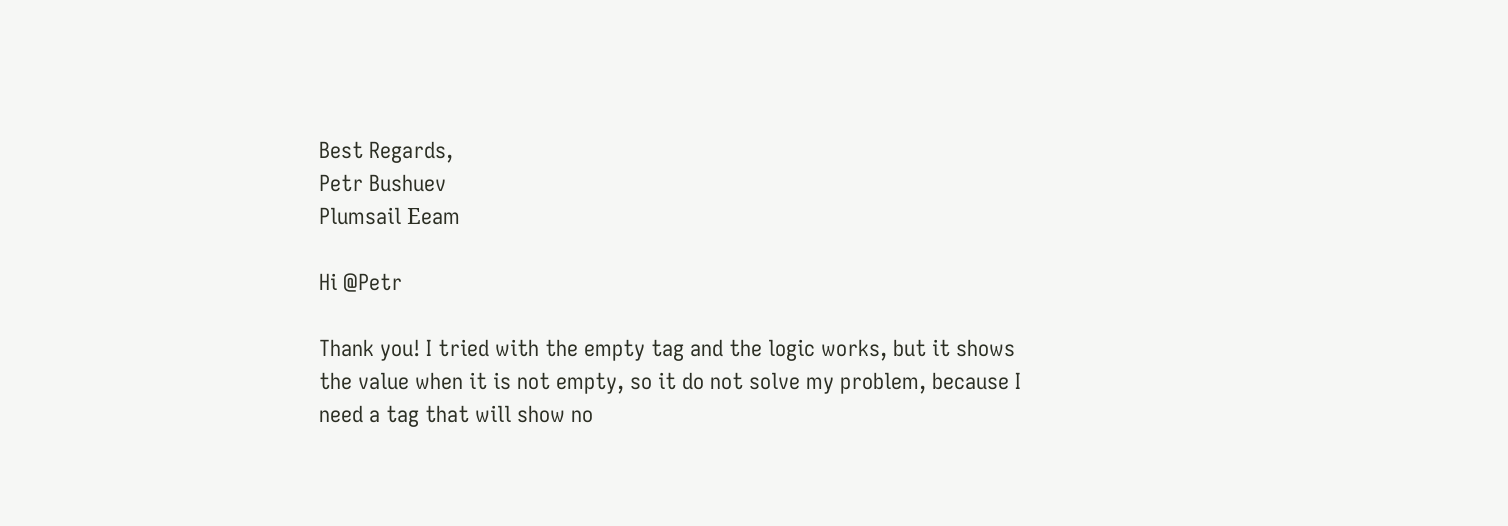Best Regards,
Petr Bushuev
Plumsail Еeam

Hi @Petr

Thank you! I tried with the empty tag and the logic works, but it shows the value when it is not empty, so it do not solve my problem, because I need a tag that will show no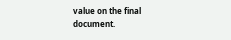value on the final document.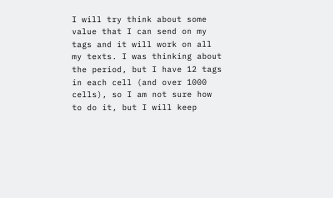I will try think about some value that I can send on my tags and it will work on all my texts. I was thinking about the period, but I have 12 tags in each cell (and over 1000 cells), so I am not sure how to do it, but I will keep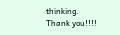thinking.
Thank you!!!!